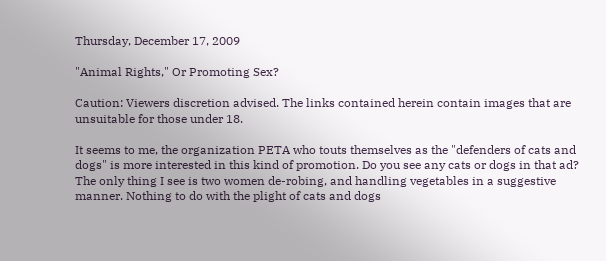Thursday, December 17, 2009

"Animal Rights," Or Promoting Sex?

Caution: Viewers discretion advised. The links contained herein contain images that are unsuitable for those under 18.

It seems to me, the organization PETA who touts themselves as the "defenders of cats and dogs" is more interested in this kind of promotion. Do you see any cats or dogs in that ad? The only thing I see is two women de-robing, and handling vegetables in a suggestive manner. Nothing to do with the plight of cats and dogs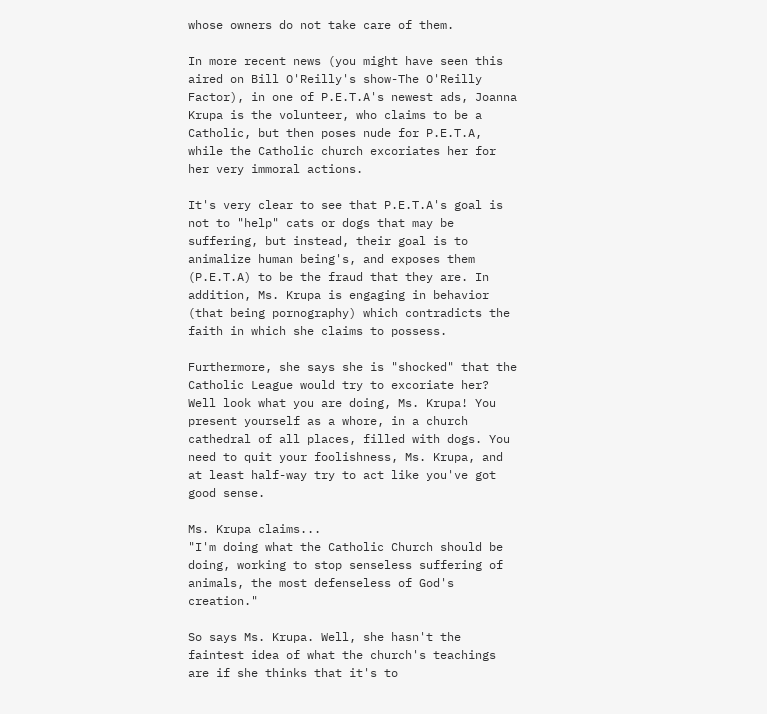whose owners do not take care of them.

In more recent news (you might have seen this aired on Bill O'Reilly's show-The O'Reilly Factor), in one of P.E.T.A's newest ads, Joanna Krupa is the volunteer, who claims to be a Catholic, but then poses nude for P.E.T.A, while the Catholic church excoriates her for her very immoral actions.

It's very clear to see that P.E.T.A's goal is not to "help" cats or dogs that may be suffering, but instead, their goal is to animalize human being's, and exposes them (P.E.T.A) to be the fraud that they are. In addition, Ms. Krupa is engaging in behavior (that being pornography) which contradicts the faith in which she claims to possess.

Furthermore, she says she is "shocked" that the Catholic League would try to excoriate her? Well look what you are doing, Ms. Krupa! You present yourself as a whore, in a church cathedral of all places, filled with dogs. You need to quit your foolishness, Ms. Krupa, and at least half-way try to act like you've got good sense.

Ms. Krupa claims...
"I'm doing what the Catholic Church should be doing, working to stop senseless suffering of animals, the most defenseless of God's creation."

So says Ms. Krupa. Well, she hasn't the faintest idea of what the church's teachings are if she thinks that it's to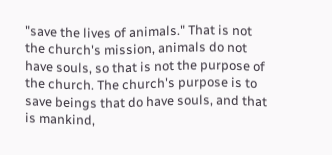"save the lives of animals." That is not the church's mission, animals do not have souls, so that is not the purpose of the church. The church's purpose is to save beings that do have souls, and that is mankind,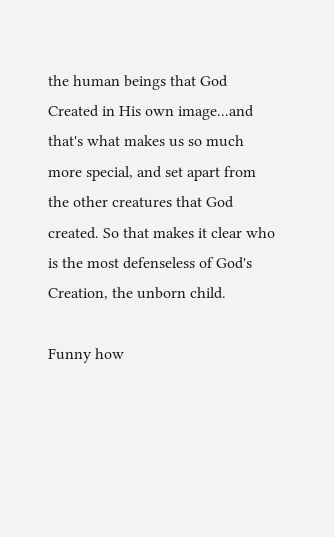the human beings that God Created in His own image...and that's what makes us so much more special, and set apart from the other creatures that God created. So that makes it clear who is the most defenseless of God's Creation, the unborn child.

Funny how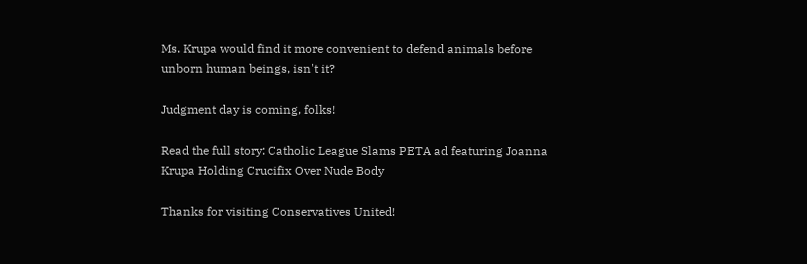Ms. Krupa would find it more convenient to defend animals before unborn human beings, isn't it?

Judgment day is coming, folks!

Read the full story: Catholic League Slams PETA ad featuring Joanna Krupa Holding Crucifix Over Nude Body

Thanks for visiting Conservatives United!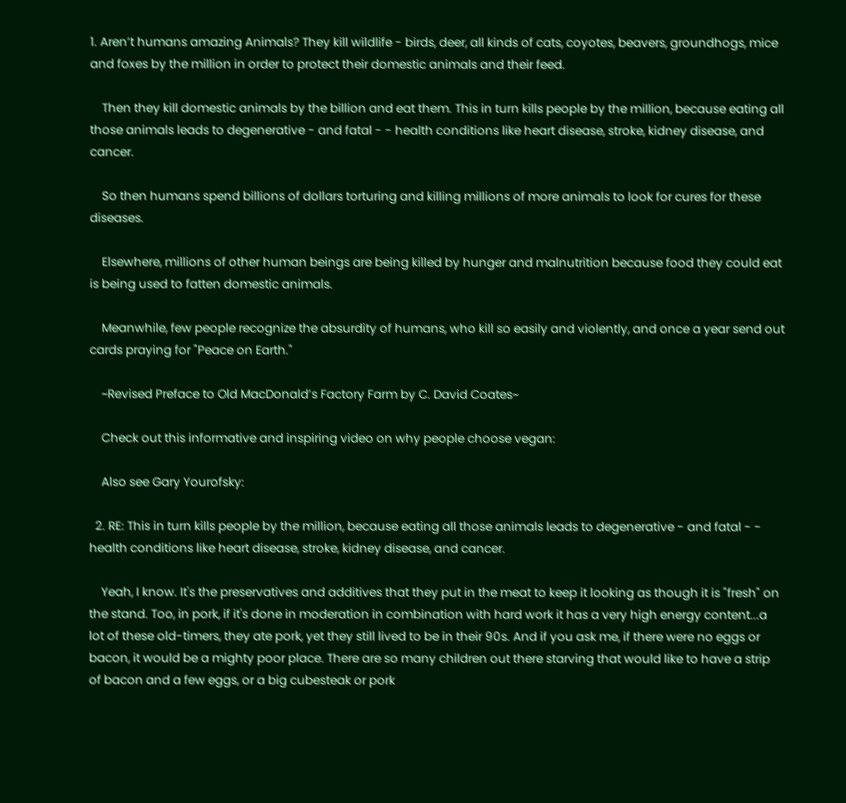1. Aren’t humans amazing Animals? They kill wildlife - birds, deer, all kinds of cats, coyotes, beavers, groundhogs, mice and foxes by the million in order to protect their domestic animals and their feed.

    Then they kill domestic animals by the billion and eat them. This in turn kills people by the million, because eating all those animals leads to degenerative - and fatal - - health conditions like heart disease, stroke, kidney disease, and cancer.

    So then humans spend billions of dollars torturing and killing millions of more animals to look for cures for these diseases.

    Elsewhere, millions of other human beings are being killed by hunger and malnutrition because food they could eat is being used to fatten domestic animals.

    Meanwhile, few people recognize the absurdity of humans, who kill so easily and violently, and once a year send out cards praying for "Peace on Earth."

    ~Revised Preface to Old MacDonald’s Factory Farm by C. David Coates~

    Check out this informative and inspiring video on why people choose vegan:

    Also see Gary Yourofsky:

  2. RE: This in turn kills people by the million, because eating all those animals leads to degenerative - and fatal - - health conditions like heart disease, stroke, kidney disease, and cancer.

    Yeah, I know. It's the preservatives and additives that they put in the meat to keep it looking as though it is "fresh" on the stand. Too, in pork, if it's done in moderation in combination with hard work it has a very high energy content...a lot of these old-timers, they ate pork, yet they still lived to be in their 90s. And if you ask me, if there were no eggs or bacon, it would be a mighty poor place. There are so many children out there starving that would like to have a strip of bacon and a few eggs, or a big cubesteak or pork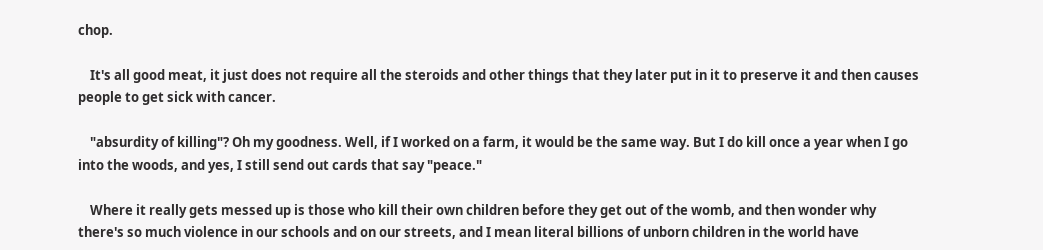chop.

    It's all good meat, it just does not require all the steroids and other things that they later put in it to preserve it and then causes people to get sick with cancer.

    "absurdity of killing"? Oh my goodness. Well, if I worked on a farm, it would be the same way. But I do kill once a year when I go into the woods, and yes, I still send out cards that say "peace."

    Where it really gets messed up is those who kill their own children before they get out of the womb, and then wonder why there's so much violence in our schools and on our streets, and I mean literal billions of unborn children in the world have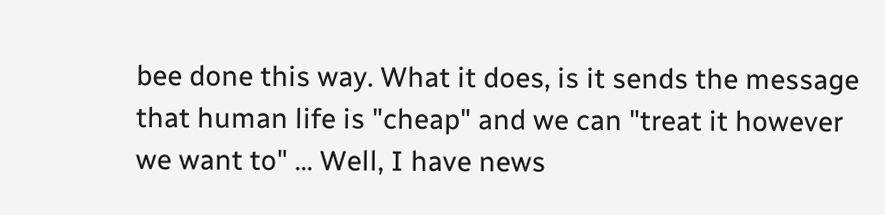bee done this way. What it does, is it sends the message that human life is "cheap" and we can "treat it however we want to" ... Well, I have news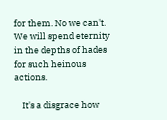for them. No we can't. We will spend eternity in the depths of hades for such heinous actions.

    It's a disgrace how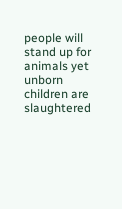people will stand up for animals yet unborn children are slaughtered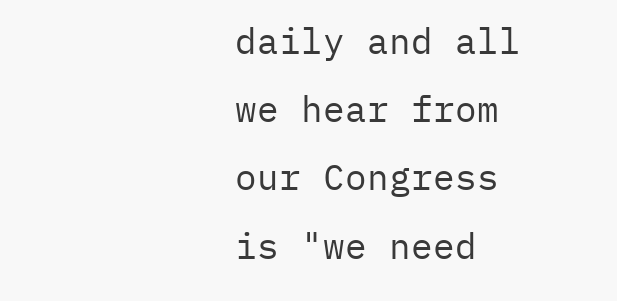daily and all we hear from our Congress is "we need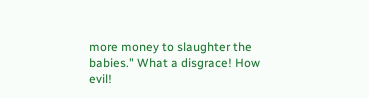more money to slaughter the babies." What a disgrace! How evil!